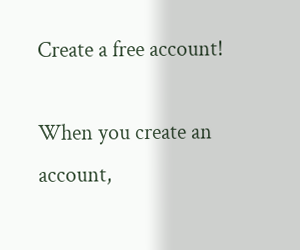Create a free account!

When you create an account,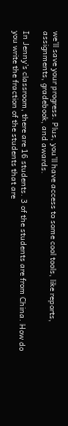we'll save your progress. Plus, you'll have access to some cool tools, like reports, assignments, gradebook, and awards.

In Jenny’s classroom, there are 16 students. 3 of the students are from China. How do you write the fraction of the students that are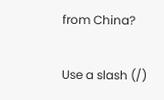from China?

Use a slash (/)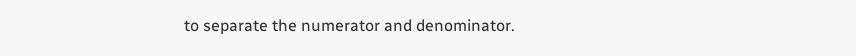to separate the numerator and denominator.